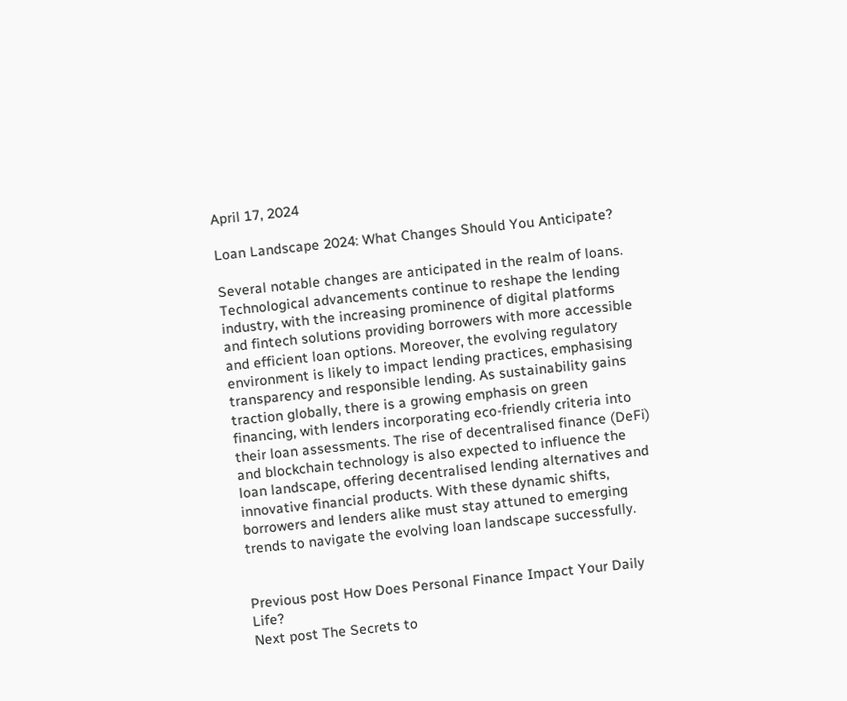April 17, 2024

Loan Landscape 2024: What Changes Should You Anticipate?

Several notable changes are anticipated in the realm of loans. Technological advancements continue to reshape the lending industry, with the increasing prominence of digital platforms and fintech solutions providing borrowers with more accessible and efficient loan options. Moreover, the evolving regulatory environment is likely to impact lending practices, emphasising transparency and responsible lending. As sustainability gains traction globally, there is a growing emphasis on green financing, with lenders incorporating eco-friendly criteria into their loan assessments. The rise of decentralised finance (DeFi) and blockchain technology is also expected to influence the loan landscape, offering decentralised lending alternatives and innovative financial products. With these dynamic shifts, borrowers and lenders alike must stay attuned to emerging trends to navigate the evolving loan landscape successfully.


Previous post How Does Personal Finance Impact Your Daily Life?
Next post The Secrets to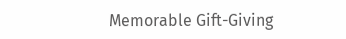Memorable Gift-Giving